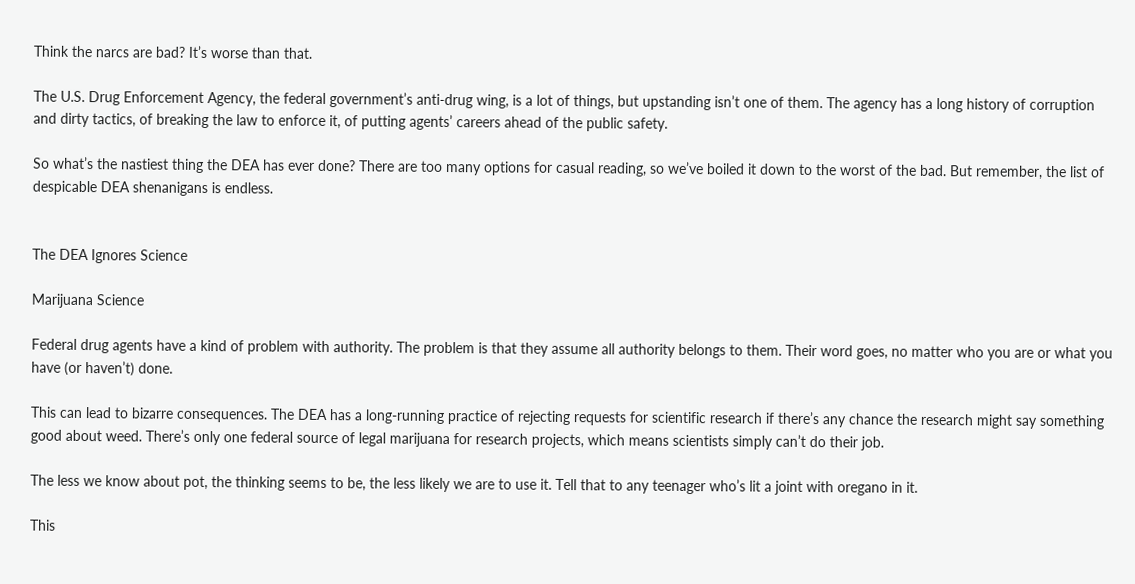Think the narcs are bad? It’s worse than that.

The U.S. Drug Enforcement Agency, the federal government’s anti-drug wing, is a lot of things, but upstanding isn’t one of them. The agency has a long history of corruption and dirty tactics, of breaking the law to enforce it, of putting agents’ careers ahead of the public safety.

So what’s the nastiest thing the DEA has ever done? There are too many options for casual reading, so we’ve boiled it down to the worst of the bad. But remember, the list of despicable DEA shenanigans is endless.


The DEA Ignores Science

Marijuana Science

Federal drug agents have a kind of problem with authority. The problem is that they assume all authority belongs to them. Their word goes, no matter who you are or what you have (or haven’t) done.

This can lead to bizarre consequences. The DEA has a long-running practice of rejecting requests for scientific research if there’s any chance the research might say something good about weed. There’s only one federal source of legal marijuana for research projects, which means scientists simply can’t do their job.

The less we know about pot, the thinking seems to be, the less likely we are to use it. Tell that to any teenager who’s lit a joint with oregano in it.

This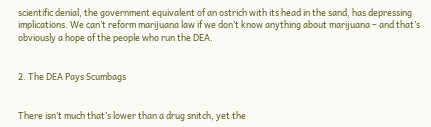scientific denial, the government equivalent of an ostrich with its head in the sand, has depressing implications. We can’t reform marijuana law if we don’t know anything about marijuana – and that’s obviously a hope of the people who run the DEA.


2. The DEA Pays Scumbags


There isn’t much that’s lower than a drug snitch, yet the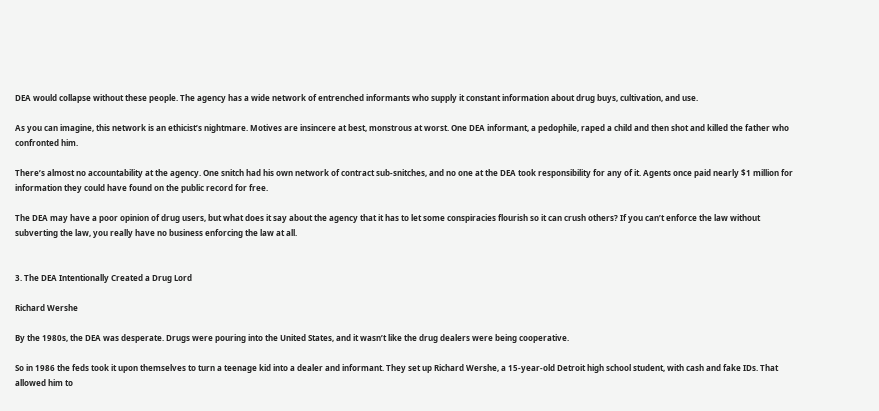DEA would collapse without these people. The agency has a wide network of entrenched informants who supply it constant information about drug buys, cultivation, and use.

As you can imagine, this network is an ethicist’s nightmare. Motives are insincere at best, monstrous at worst. One DEA informant, a pedophile, raped a child and then shot and killed the father who confronted him.

There’s almost no accountability at the agency. One snitch had his own network of contract sub-snitches, and no one at the DEA took responsibility for any of it. Agents once paid nearly $1 million for information they could have found on the public record for free.

The DEA may have a poor opinion of drug users, but what does it say about the agency that it has to let some conspiracies flourish so it can crush others? If you can’t enforce the law without subverting the law, you really have no business enforcing the law at all.


3. The DEA Intentionally Created a Drug Lord

Richard Wershe

By the 1980s, the DEA was desperate. Drugs were pouring into the United States, and it wasn’t like the drug dealers were being cooperative.

So in 1986 the feds took it upon themselves to turn a teenage kid into a dealer and informant. They set up Richard Wershe, a 15-year-old Detroit high school student, with cash and fake IDs. That allowed him to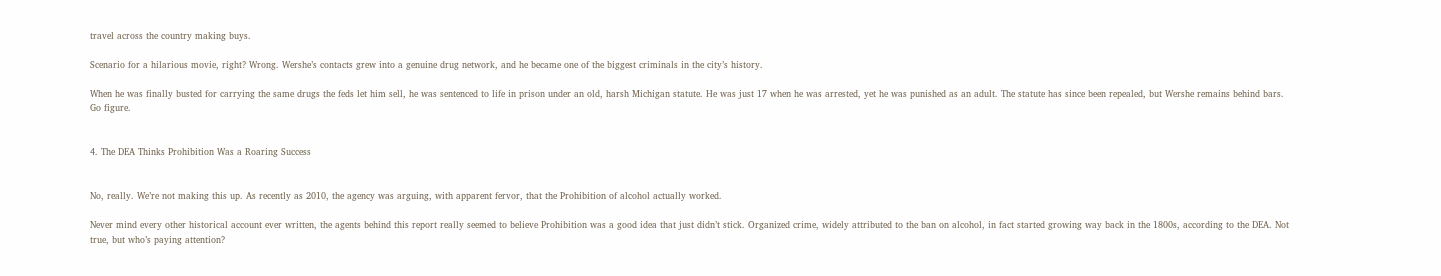travel across the country making buys.

Scenario for a hilarious movie, right? Wrong. Wershe’s contacts grew into a genuine drug network, and he became one of the biggest criminals in the city’s history.

When he was finally busted for carrying the same drugs the feds let him sell, he was sentenced to life in prison under an old, harsh Michigan statute. He was just 17 when he was arrested, yet he was punished as an adult. The statute has since been repealed, but Wershe remains behind bars. Go figure.


4. The DEA Thinks Prohibition Was a Roaring Success


No, really. We’re not making this up. As recently as 2010, the agency was arguing, with apparent fervor, that the Prohibition of alcohol actually worked.

Never mind every other historical account ever written, the agents behind this report really seemed to believe Prohibition was a good idea that just didn’t stick. Organized crime, widely attributed to the ban on alcohol, in fact started growing way back in the 1800s, according to the DEA. Not true, but who’s paying attention?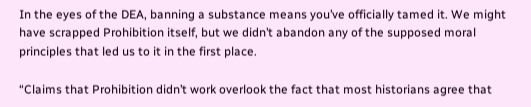In the eyes of the DEA, banning a substance means you’ve officially tamed it. We might have scrapped Prohibition itself, but we didn’t abandon any of the supposed moral principles that led us to it in the first place.

“Claims that Prohibition didn’t work overlook the fact that most historians agree that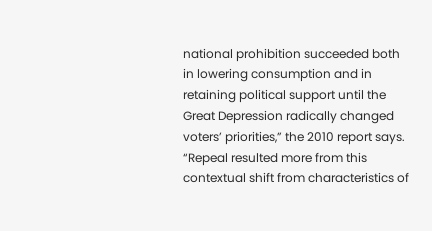national prohibition succeeded both in lowering consumption and in retaining political support until the Great Depression radically changed voters’ priorities,” the 2010 report says. “Repeal resulted more from this contextual shift from characteristics of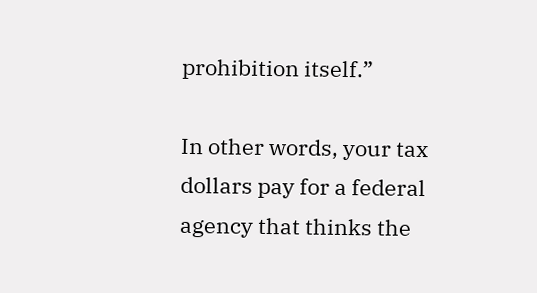prohibition itself.”

In other words, your tax dollars pay for a federal agency that thinks the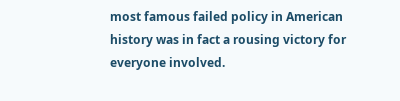most famous failed policy in American history was in fact a rousing victory for everyone involved.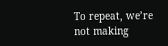To repeat, we’re not making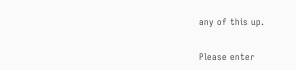any of this up.


Please enter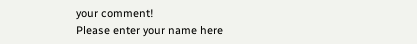your comment!
Please enter your name here